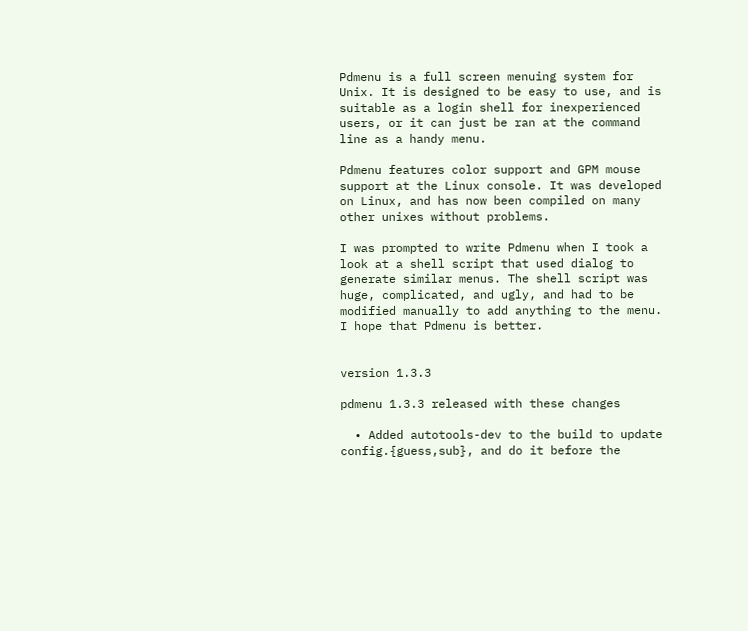Pdmenu is a full screen menuing system for Unix. It is designed to be easy to use, and is suitable as a login shell for inexperienced users, or it can just be ran at the command line as a handy menu.

Pdmenu features color support and GPM mouse support at the Linux console. It was developed on Linux, and has now been compiled on many other unixes without problems.

I was prompted to write Pdmenu when I took a look at a shell script that used dialog to generate similar menus. The shell script was huge, complicated, and ugly, and had to be modified manually to add anything to the menu. I hope that Pdmenu is better.


version 1.3.3

pdmenu 1.3.3 released with these changes

  • Added autotools-dev to the build to update config.{guess,sub}, and do it before the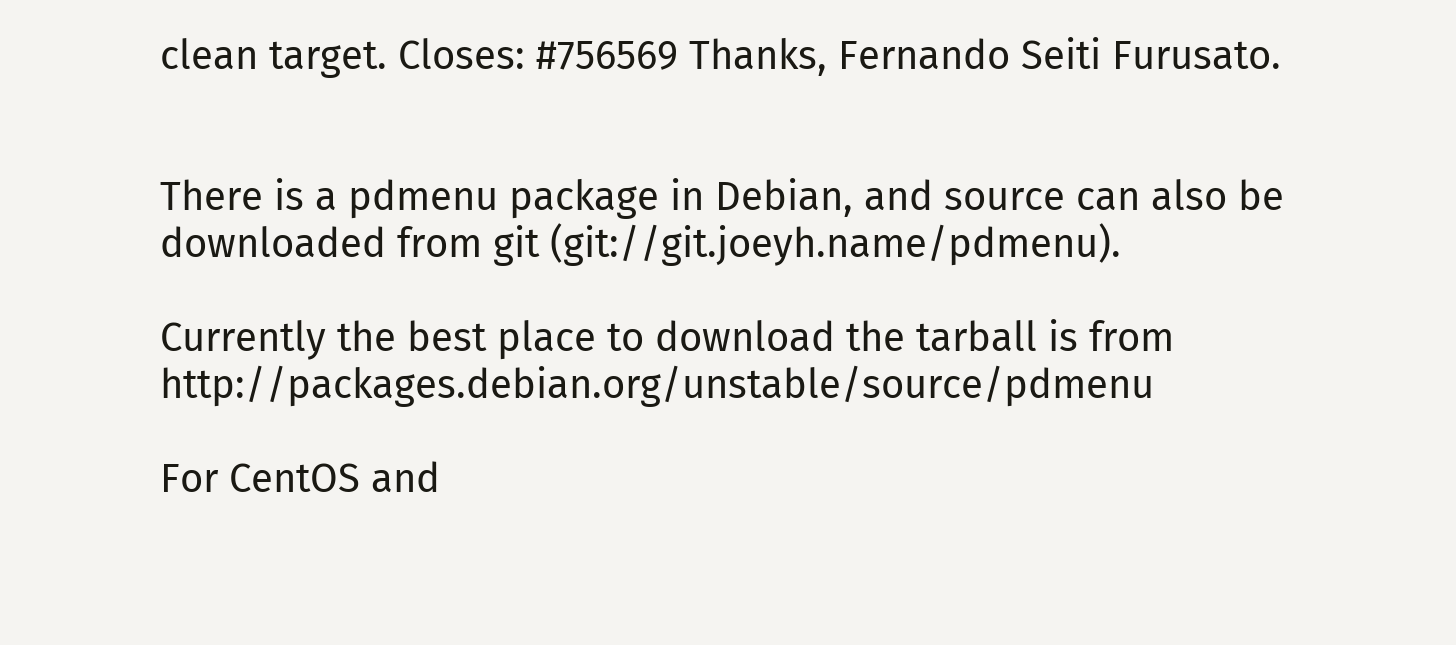clean target. Closes: #756569 Thanks, Fernando Seiti Furusato.


There is a pdmenu package in Debian, and source can also be downloaded from git (git://git.joeyh.name/pdmenu).

Currently the best place to download the tarball is from http://packages.debian.org/unstable/source/pdmenu

For CentOS and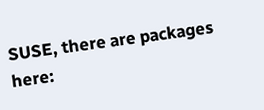SUSE, there are packages here: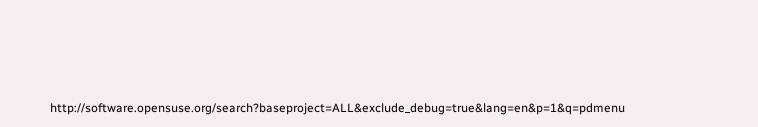http://software.opensuse.org/search?baseproject=ALL&exclude_debug=true&lang=en&p=1&q=pdmenu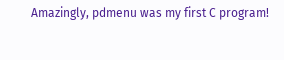Amazingly, pdmenu was my first C program!